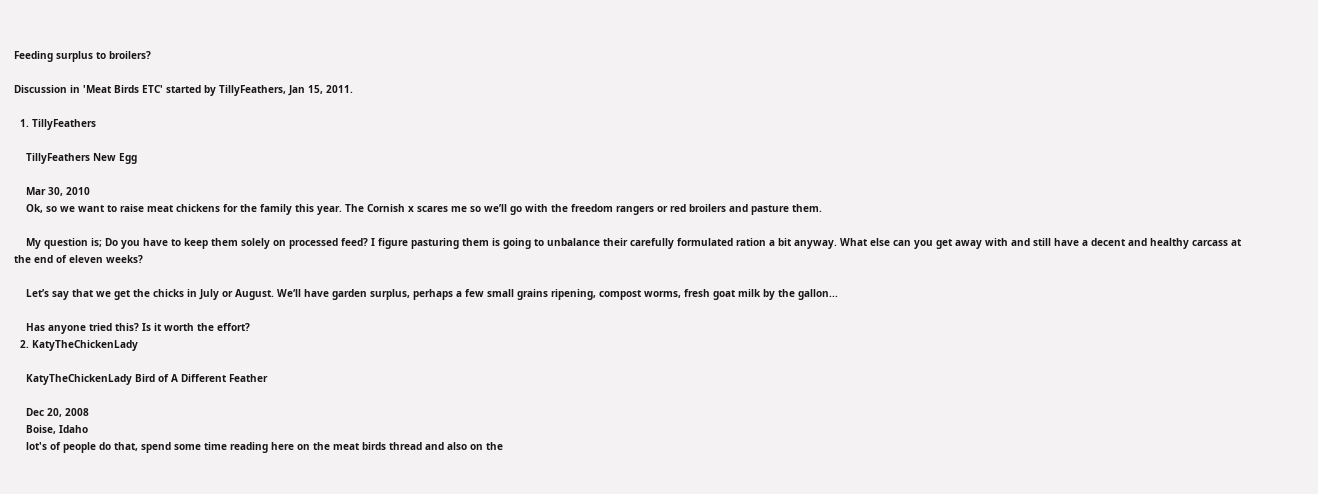Feeding surplus to broilers?

Discussion in 'Meat Birds ETC' started by TillyFeathers, Jan 15, 2011.

  1. TillyFeathers

    TillyFeathers New Egg

    Mar 30, 2010
    Ok, so we want to raise meat chickens for the family this year. The Cornish x scares me so we’ll go with the freedom rangers or red broilers and pasture them.

    My question is; Do you have to keep them solely on processed feed? I figure pasturing them is going to unbalance their carefully formulated ration a bit anyway. What else can you get away with and still have a decent and healthy carcass at the end of eleven weeks?

    Let’s say that we get the chicks in July or August. We‘ll have garden surplus, perhaps a few small grains ripening, compost worms, fresh goat milk by the gallon...

    Has anyone tried this? Is it worth the effort?
  2. KatyTheChickenLady

    KatyTheChickenLady Bird of A Different Feather

    Dec 20, 2008
    Boise, Idaho
    lot's of people do that, spend some time reading here on the meat birds thread and also on the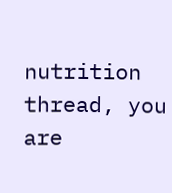nutrition thread, you are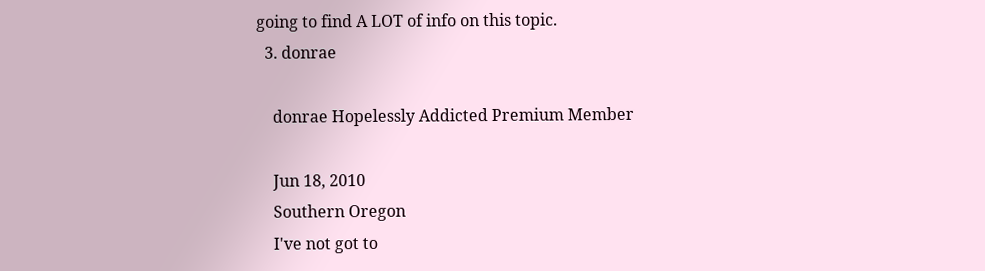going to find A LOT of info on this topic.
  3. donrae

    donrae Hopelessly Addicted Premium Member

    Jun 18, 2010
    Southern Oregon
    I've not got to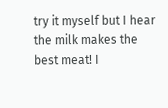try it myself but I hear the milk makes the best meat! I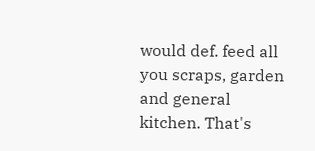would def. feed all you scraps, garden and general kitchen. That's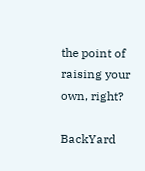the point of raising your own, right?

BackYard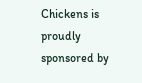Chickens is proudly sponsored by